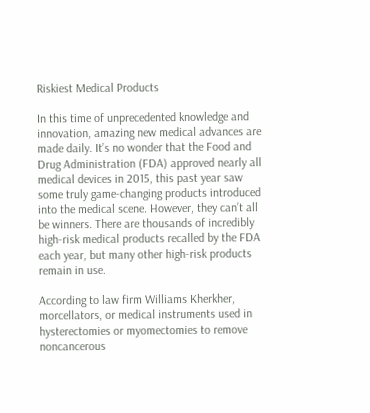Riskiest Medical Products

In this time of unprecedented knowledge and innovation, amazing new medical advances are made daily. It’s no wonder that the Food and Drug Administration (FDA) approved nearly all medical devices in 2015, this past year saw some truly game-changing products introduced into the medical scene. However, they can’t all be winners. There are thousands of incredibly high-risk medical products recalled by the FDA each year, but many other high-risk products remain in use.

According to law firm Williams Kherkher, morcellators, or medical instruments used in hysterectomies or myomectomies to remove noncancerous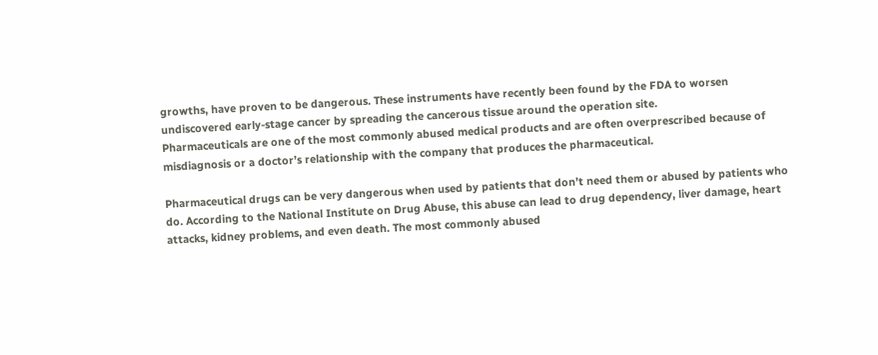growths, have proven to be dangerous. These instruments have recently been found by the FDA to worsen undiscovered early-stage cancer by spreading the cancerous tissue around the operation site.
Pharmaceuticals are one of the most commonly abused medical products and are often overprescribed because of misdiagnosis or a doctor’s relationship with the company that produces the pharmaceutical.

Pharmaceutical drugs can be very dangerous when used by patients that don’t need them or abused by patients who do. According to the National Institute on Drug Abuse, this abuse can lead to drug dependency, liver damage, heart attacks, kidney problems, and even death. The most commonly abused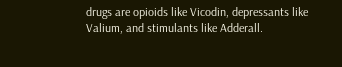drugs are opioids like Vicodin, depressants like Valium, and stimulants like Adderall.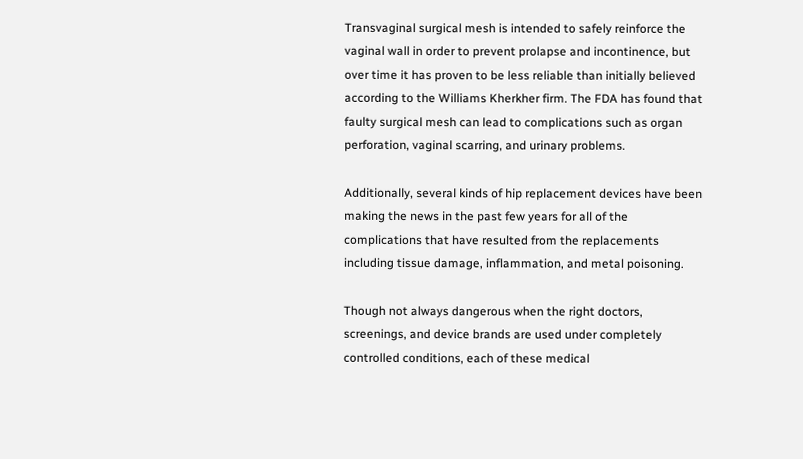Transvaginal surgical mesh is intended to safely reinforce the vaginal wall in order to prevent prolapse and incontinence, but over time it has proven to be less reliable than initially believed according to the Williams Kherkher firm. The FDA has found that faulty surgical mesh can lead to complications such as organ perforation, vaginal scarring, and urinary problems.

Additionally, several kinds of hip replacement devices have been making the news in the past few years for all of the complications that have resulted from the replacements including tissue damage, inflammation, and metal poisoning.

Though not always dangerous when the right doctors, screenings, and device brands are used under completely controlled conditions, each of these medical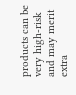products can be very high-risk and may merit extra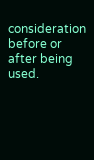consideration before or after being used.